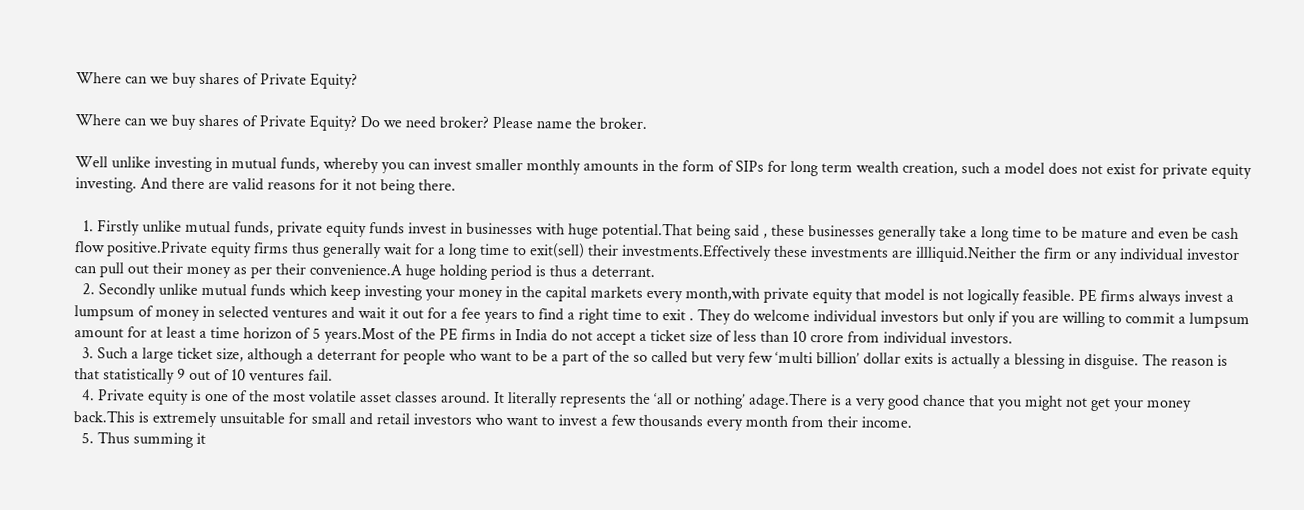Where can we buy shares of Private Equity?

Where can we buy shares of Private Equity? Do we need broker? Please name the broker.

Well unlike investing in mutual funds, whereby you can invest smaller monthly amounts in the form of SIPs for long term wealth creation, such a model does not exist for private equity investing. And there are valid reasons for it not being there.

  1. Firstly unlike mutual funds, private equity funds invest in businesses with huge potential.That being said , these businesses generally take a long time to be mature and even be cash flow positive.Private equity firms thus generally wait for a long time to exit(sell) their investments.Effectively these investments are illliquid.Neither the firm or any individual investor can pull out their money as per their convenience.A huge holding period is thus a deterrant.
  2. Secondly unlike mutual funds which keep investing your money in the capital markets every month,with private equity that model is not logically feasible. PE firms always invest a lumpsum of money in selected ventures and wait it out for a fee years to find a right time to exit . They do welcome individual investors but only if you are willing to commit a lumpsum amount for at least a time horizon of 5 years.Most of the PE firms in India do not accept a ticket size of less than 10 crore from individual investors.
  3. Such a large ticket size, although a deterrant for people who want to be a part of the so called but very few ‘multi billion’ dollar exits is actually a blessing in disguise. The reason is that statistically 9 out of 10 ventures fail.
  4. Private equity is one of the most volatile asset classes around. It literally represents the ‘all or nothing’ adage.There is a very good chance that you might not get your money back.This is extremely unsuitable for small and retail investors who want to invest a few thousands every month from their income.
  5. Thus summing it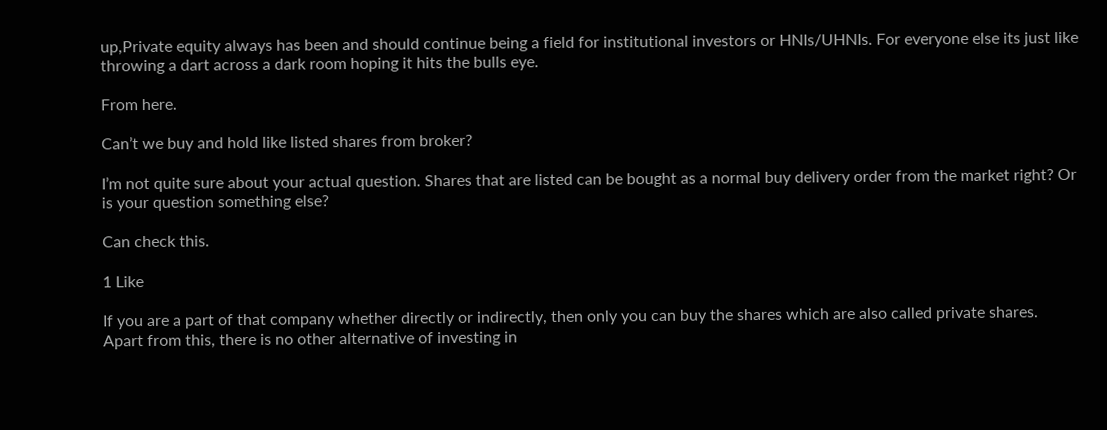up,Private equity always has been and should continue being a field for institutional investors or HNIs/UHNIs. For everyone else its just like throwing a dart across a dark room hoping it hits the bulls eye.

From here.

Can’t we buy and hold like listed shares from broker?

I’m not quite sure about your actual question. Shares that are listed can be bought as a normal buy delivery order from the market right? Or is your question something else?

Can check this.

1 Like

If you are a part of that company whether directly or indirectly, then only you can buy the shares which are also called private shares. Apart from this, there is no other alternative of investing in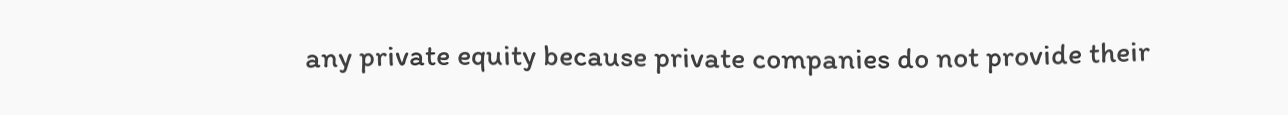any private equity because private companies do not provide their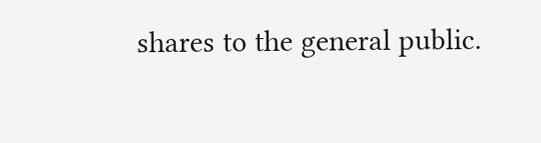shares to the general public.